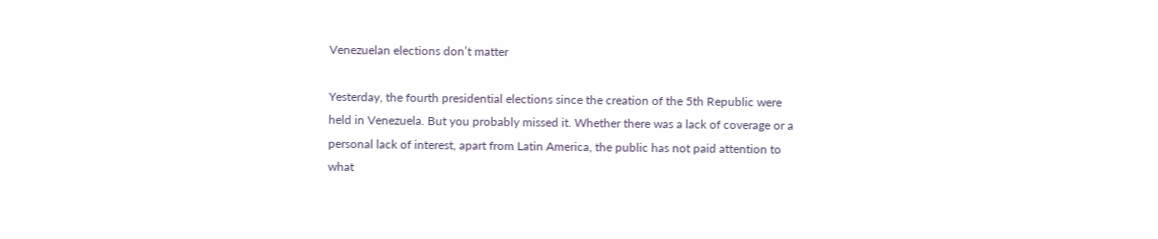Venezuelan elections don’t matter

Yesterday, the fourth presidential elections since the creation of the 5th Republic were held in Venezuela. But you probably missed it. Whether there was a lack of coverage or a personal lack of interest, apart from Latin America, the public has not paid attention to what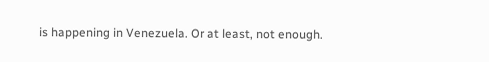is happening in Venezuela. Or at least, not enough.